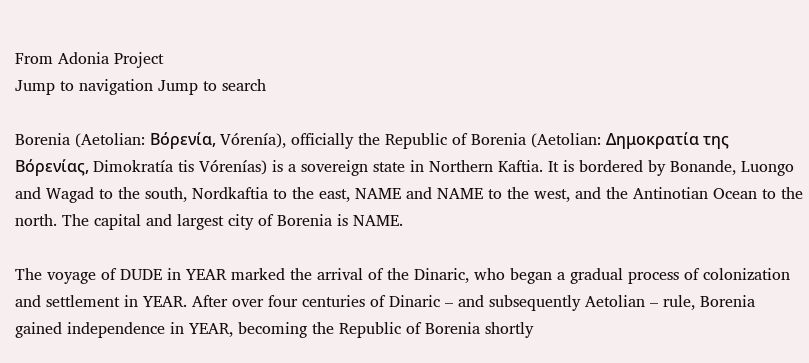From Adonia Project
Jump to navigation Jump to search

Borenia (Aetolian: Βόρενία, Vórenía), officially the Republic of Borenia (Aetolian: Δημοκρατία της Βόρενίας, Dimokratía tis Vórenías) is a sovereign state in Northern Kaftia. It is bordered by Bonande, Luongo and Wagad to the south, Nordkaftia to the east, NAME and NAME to the west, and the Antinotian Ocean to the north. The capital and largest city of Borenia is NAME.

The voyage of DUDE in YEAR marked the arrival of the Dinaric, who began a gradual process of colonization and settlement in YEAR. After over four centuries of Dinaric – and subsequently Aetolian – rule, Borenia gained independence in YEAR, becoming the Republic of Borenia shortly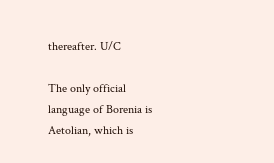thereafter. U/C

The only official language of Borenia is Aetolian, which is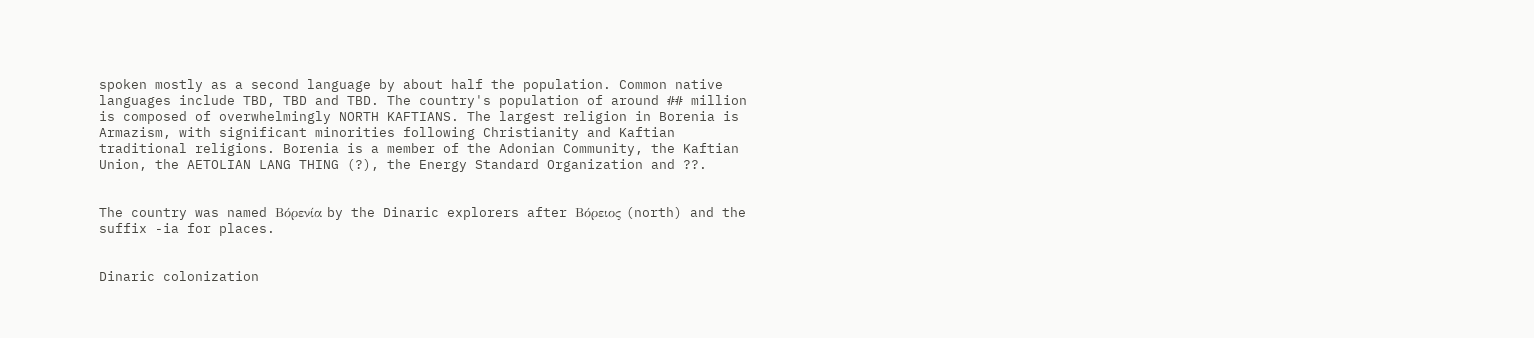spoken mostly as a second language by about half the population. Common native languages include TBD, TBD and TBD. The country's population of around ## million is composed of overwhelmingly NORTH KAFTIANS. The largest religion in Borenia is Armazism, with significant minorities following Christianity and Kaftian traditional religions. Borenia is a member of the Adonian Community, the Kaftian Union, the AETOLIAN LANG THING (?), the Energy Standard Organization and ??.


The country was named Βόρενία by the Dinaric explorers after Βόρειος (north) and the suffix -ia for places.


Dinaric colonization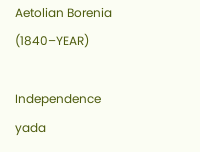Aetolian Borenia (1840–YEAR)

Independence yada